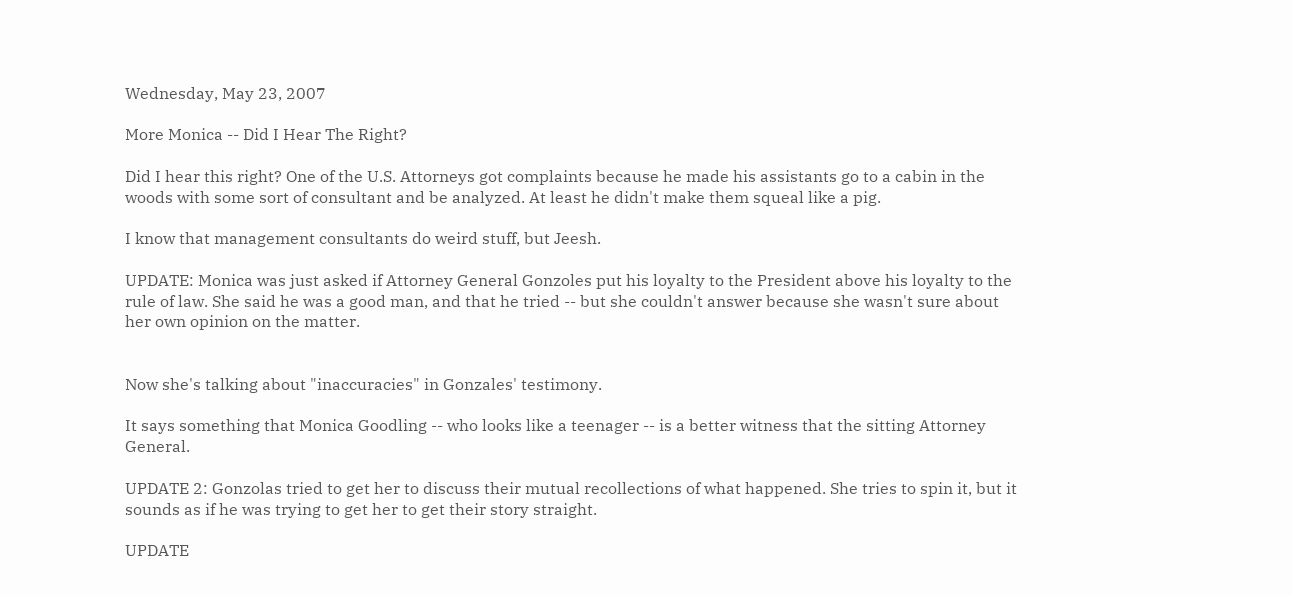Wednesday, May 23, 2007

More Monica -- Did I Hear The Right?

Did I hear this right? One of the U.S. Attorneys got complaints because he made his assistants go to a cabin in the woods with some sort of consultant and be analyzed. At least he didn't make them squeal like a pig.

I know that management consultants do weird stuff, but Jeesh.

UPDATE: Monica was just asked if Attorney General Gonzoles put his loyalty to the President above his loyalty to the rule of law. She said he was a good man, and that he tried -- but she couldn't answer because she wasn't sure about her own opinion on the matter.


Now she's talking about "inaccuracies" in Gonzales' testimony.

It says something that Monica Goodling -- who looks like a teenager -- is a better witness that the sitting Attorney General.

UPDATE 2: Gonzolas tried to get her to discuss their mutual recollections of what happened. She tries to spin it, but it sounds as if he was trying to get her to get their story straight.

UPDATE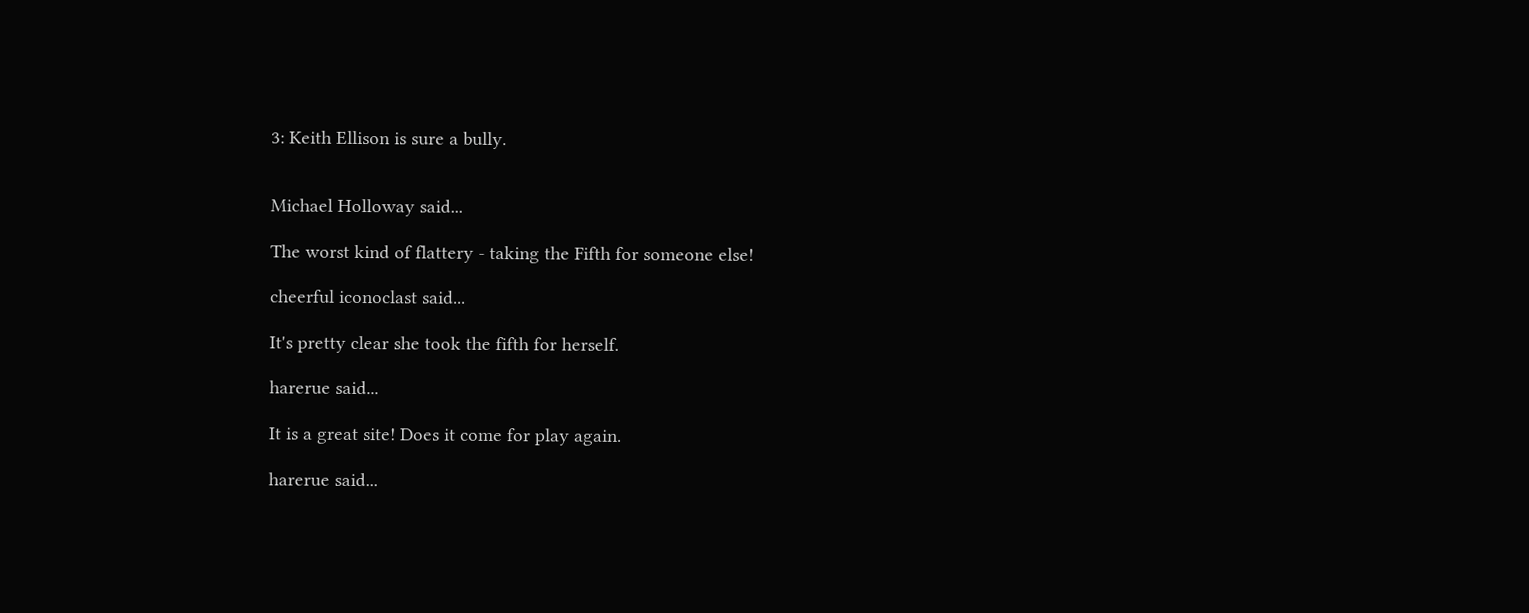3: Keith Ellison is sure a bully.


Michael Holloway said...

The worst kind of flattery - taking the Fifth for someone else!

cheerful iconoclast said...

It's pretty clear she took the fifth for herself.

harerue said...

It is a great site! Does it come for play again.

harerue said...